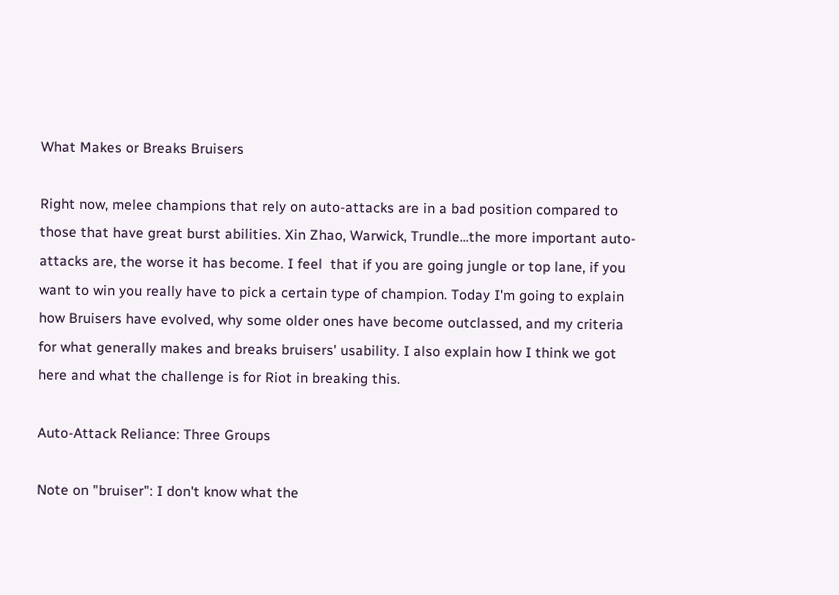What Makes or Breaks Bruisers

Right now, melee champions that rely on auto-attacks are in a bad position compared to those that have great burst abilities. Xin Zhao, Warwick, Trundle...the more important auto-attacks are, the worse it has become. I feel  that if you are going jungle or top lane, if you want to win you really have to pick a certain type of champion. Today I'm going to explain how Bruisers have evolved, why some older ones have become outclassed, and my criteria for what generally makes and breaks bruisers' usability. I also explain how I think we got here and what the challenge is for Riot in breaking this.

Auto-Attack Reliance: Three Groups

Note on "bruiser": I don't know what the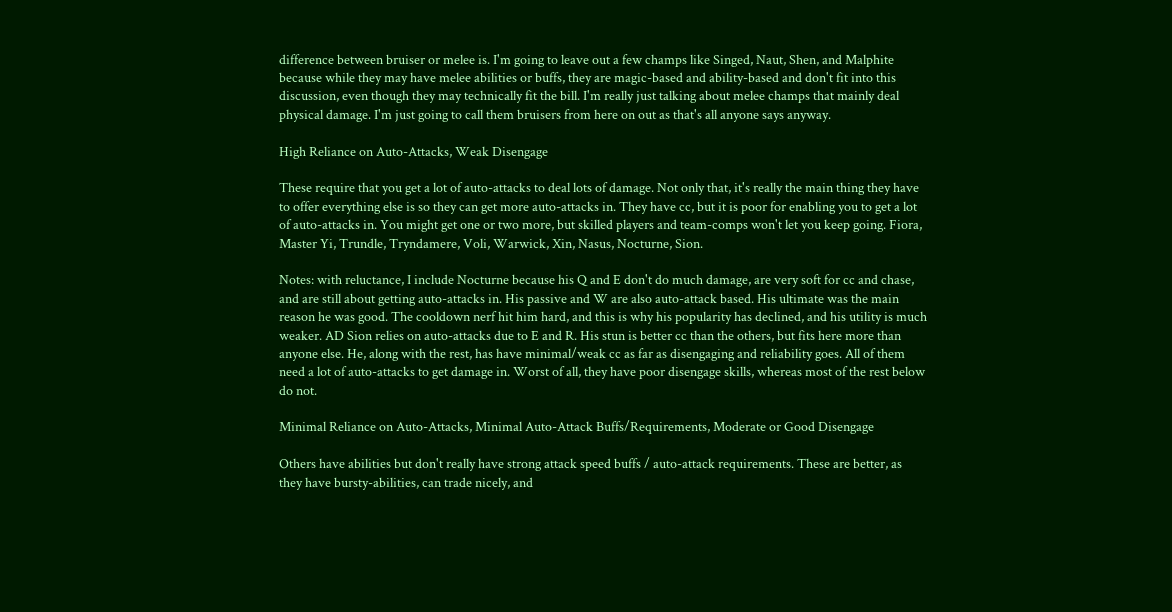difference between bruiser or melee is. I'm going to leave out a few champs like Singed, Naut, Shen, and Malphite because while they may have melee abilities or buffs, they are magic-based and ability-based and don't fit into this discussion, even though they may technically fit the bill. I'm really just talking about melee champs that mainly deal physical damage. I'm just going to call them bruisers from here on out as that's all anyone says anyway.

High Reliance on Auto-Attacks, Weak Disengage

These require that you get a lot of auto-attacks to deal lots of damage. Not only that, it's really the main thing they have to offer everything else is so they can get more auto-attacks in. They have cc, but it is poor for enabling you to get a lot of auto-attacks in. You might get one or two more, but skilled players and team-comps won't let you keep going. Fiora, Master Yi, Trundle, Tryndamere, Voli, Warwick, Xin, Nasus, Nocturne, Sion.

Notes: with reluctance, I include Nocturne because his Q and E don't do much damage, are very soft for cc and chase, and are still about getting auto-attacks in. His passive and W are also auto-attack based. His ultimate was the main reason he was good. The cooldown nerf hit him hard, and this is why his popularity has declined, and his utility is much weaker. AD Sion relies on auto-attacks due to E and R. His stun is better cc than the others, but fits here more than anyone else. He, along with the rest, has have minimal/weak cc as far as disengaging and reliability goes. All of them need a lot of auto-attacks to get damage in. Worst of all, they have poor disengage skills, whereas most of the rest below do not.

Minimal Reliance on Auto-Attacks, Minimal Auto-Attack Buffs/Requirements, Moderate or Good Disengage

Others have abilities but don't really have strong attack speed buffs / auto-attack requirements. These are better, as they have bursty-abilities, can trade nicely, and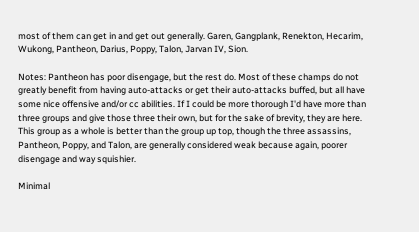most of them can get in and get out generally. Garen, Gangplank, Renekton, Hecarim, Wukong, Pantheon, Darius, Poppy, Talon, Jarvan IV, Sion.

Notes: Pantheon has poor disengage, but the rest do. Most of these champs do not greatly benefit from having auto-attacks or get their auto-attacks buffed, but all have some nice offensive and/or cc abilities. If I could be more thorough I'd have more than three groups and give those three their own, but for the sake of brevity, they are here. This group as a whole is better than the group up top, though the three assassins, Pantheon, Poppy, and Talon, are generally considered weak because again, poorer disengage and way squishier.

Minimal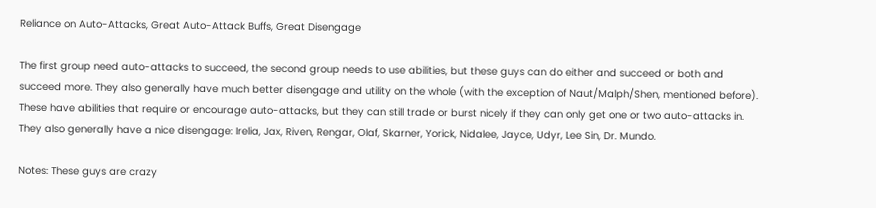Reliance on Auto-Attacks, Great Auto-Attack Buffs, Great Disengage

The first group need auto-attacks to succeed, the second group needs to use abilities, but these guys can do either and succeed or both and succeed more. They also generally have much better disengage and utility on the whole (with the exception of Naut/Malph/Shen, mentioned before). These have abilities that require or encourage auto-attacks, but they can still trade or burst nicely if they can only get one or two auto-attacks in. They also generally have a nice disengage: Irelia, Jax, Riven, Rengar, Olaf, Skarner, Yorick, Nidalee, Jayce, Udyr, Lee Sin, Dr. Mundo.

Notes: These guys are crazy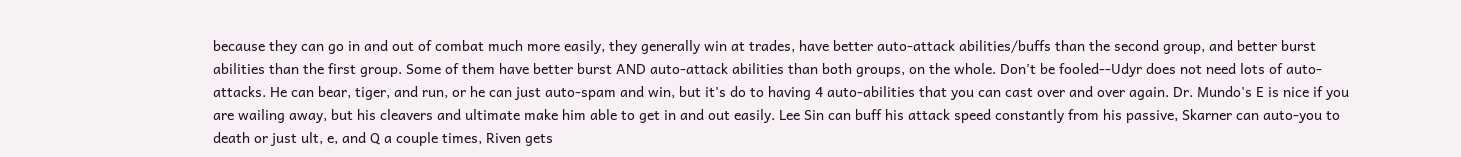because they can go in and out of combat much more easily, they generally win at trades, have better auto-attack abilities/buffs than the second group, and better burst abilities than the first group. Some of them have better burst AND auto-attack abilities than both groups, on the whole. Don't be fooled--Udyr does not need lots of auto-attacks. He can bear, tiger, and run, or he can just auto-spam and win, but it's do to having 4 auto-abilities that you can cast over and over again. Dr. Mundo's E is nice if you are wailing away, but his cleavers and ultimate make him able to get in and out easily. Lee Sin can buff his attack speed constantly from his passive, Skarner can auto-you to death or just ult, e, and Q a couple times, Riven gets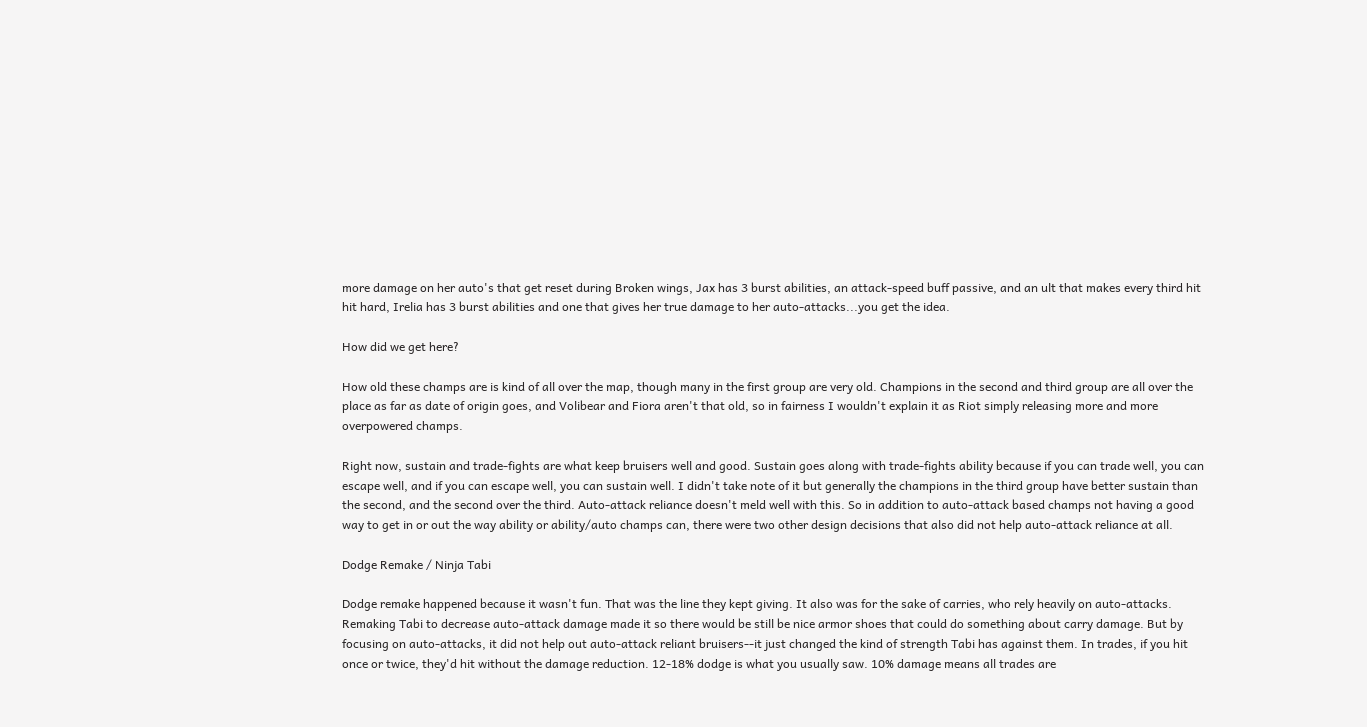more damage on her auto's that get reset during Broken wings, Jax has 3 burst abilities, an attack-speed buff passive, and an ult that makes every third hit hit hard, Irelia has 3 burst abilities and one that gives her true damage to her auto-attacks...you get the idea.

How did we get here?

How old these champs are is kind of all over the map, though many in the first group are very old. Champions in the second and third group are all over the place as far as date of origin goes, and Volibear and Fiora aren't that old, so in fairness I wouldn't explain it as Riot simply releasing more and more overpowered champs.

Right now, sustain and trade-fights are what keep bruisers well and good. Sustain goes along with trade-fights ability because if you can trade well, you can escape well, and if you can escape well, you can sustain well. I didn't take note of it but generally the champions in the third group have better sustain than the second, and the second over the third. Auto-attack reliance doesn't meld well with this. So in addition to auto-attack based champs not having a good way to get in or out the way ability or ability/auto champs can, there were two other design decisions that also did not help auto-attack reliance at all.

Dodge Remake / Ninja Tabi

Dodge remake happened because it wasn't fun. That was the line they kept giving. It also was for the sake of carries, who rely heavily on auto-attacks. Remaking Tabi to decrease auto-attack damage made it so there would be still be nice armor shoes that could do something about carry damage. But by focusing on auto-attacks, it did not help out auto-attack reliant bruisers--it just changed the kind of strength Tabi has against them. In trades, if you hit once or twice, they'd hit without the damage reduction. 12-18% dodge is what you usually saw. 10% damage means all trades are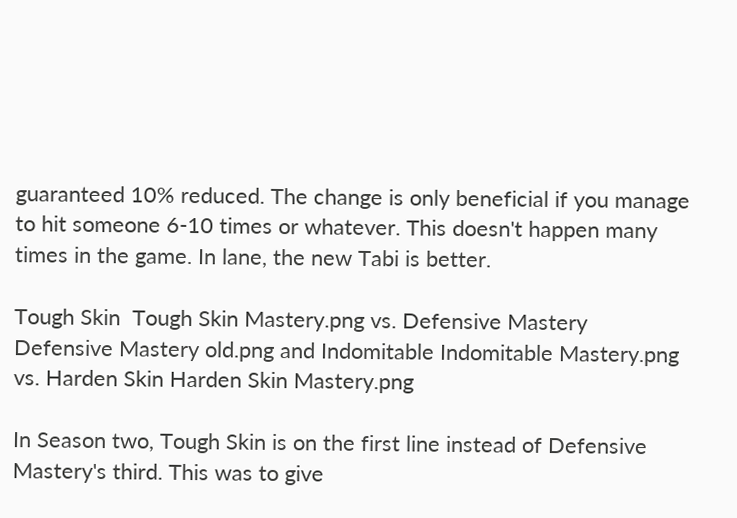guaranteed 10% reduced. The change is only beneficial if you manage to hit someone 6-10 times or whatever. This doesn't happen many times in the game. In lane, the new Tabi is better.

Tough Skin  Tough Skin Mastery.png vs. Defensive Mastery Defensive Mastery old.png and Indomitable Indomitable Mastery.png vs. Harden Skin Harden Skin Mastery.png

In Season two, Tough Skin is on the first line instead of Defensive Mastery's third. This was to give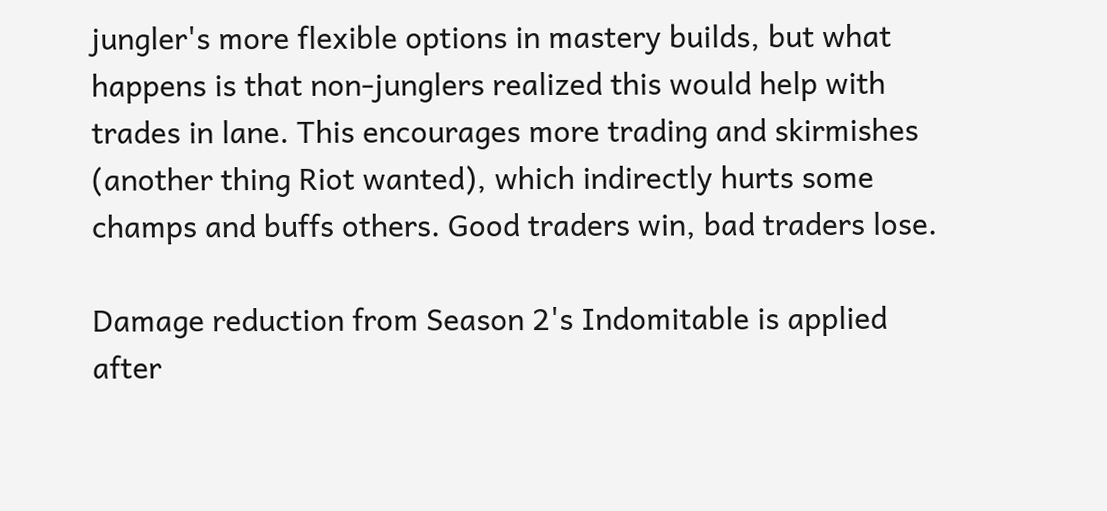jungler's more flexible options in mastery builds, but what happens is that non-junglers realized this would help with trades in lane. This encourages more trading and skirmishes (another thing Riot wanted), which indirectly hurts some champs and buffs others. Good traders win, bad traders lose.

Damage reduction from Season 2's Indomitable is applied after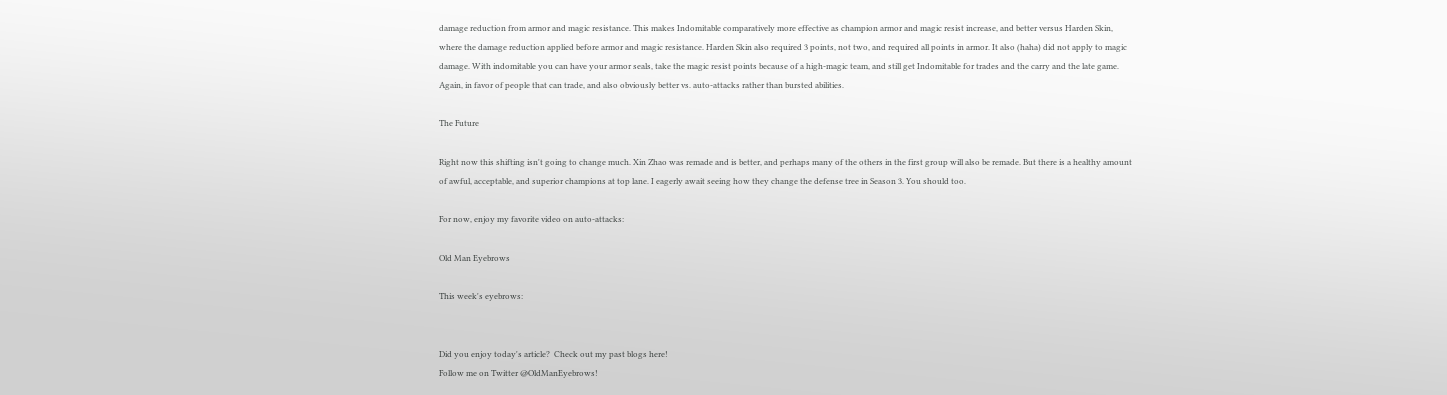damage reduction from armor and magic resistance. This makes Indomitable comparatively more effective as champion armor and magic resist increase, and better versus Harden Skin, where the damage reduction applied before armor and magic resistance. Harden Skin also required 3 points, not two, and required all points in armor. It also (haha) did not apply to magic damage. With indomitable you can have your armor seals, take the magic resist points because of a high-magic team, and still get Indomitable for trades and the carry and the late game. Again, in favor of people that can trade, and also obviously better vs. auto-attacks rather than bursted abilities.

The Future

Right now this shifting isn't going to change much. Xin Zhao was remade and is better, and perhaps many of the others in the first group will also be remade. But there is a healthy amount of awful, acceptable, and superior champions at top lane. I eagerly await seeing how they change the defense tree in Season 3. You should too.

For now, enjoy my favorite video on auto-attacks:

Old Man Eyebrows

This week's eyebrows:


Did you enjoy today's article?  Check out my past blogs here!
Follow me on Twitter @OldManEyebrows!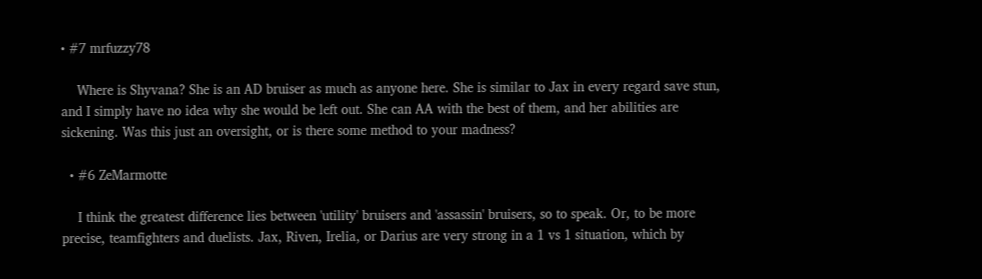• #7 mrfuzzy78

    Where is Shyvana? She is an AD bruiser as much as anyone here. She is similar to Jax in every regard save stun, and I simply have no idea why she would be left out. She can AA with the best of them, and her abilities are sickening. Was this just an oversight, or is there some method to your madness?

  • #6 ZeMarmotte

    I think the greatest difference lies between 'utility' bruisers and 'assassin' bruisers, so to speak. Or, to be more precise, teamfighters and duelists. Jax, Riven, Irelia, or Darius are very strong in a 1 vs 1 situation, which by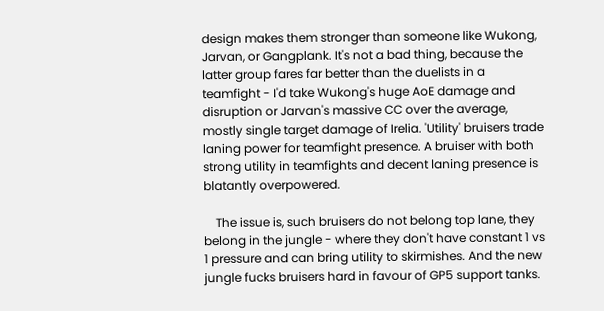design makes them stronger than someone like Wukong,  Jarvan, or Gangplank. It's not a bad thing, because the latter group fares far better than the duelists in a teamfight - I'd take Wukong's huge AoE damage and disruption or Jarvan's massive CC over the average, mostly single target damage of Irelia. 'Utility' bruisers trade laning power for teamfight presence. A bruiser with both strong utility in teamfights and decent laning presence is blatantly overpowered.

    The issue is, such bruisers do not belong top lane, they belong in the jungle - where they don't have constant 1 vs 1 pressure and can bring utility to skirmishes. And the new jungle fucks bruisers hard in favour of GP5 support tanks.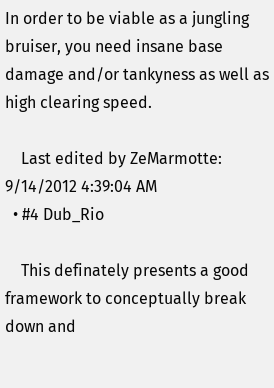In order to be viable as a jungling bruiser, you need insane base damage and/or tankyness as well as high clearing speed.

    Last edited by ZeMarmotte: 9/14/2012 4:39:04 AM
  • #4 Dub_Rio

    This definately presents a good framework to conceptually break down and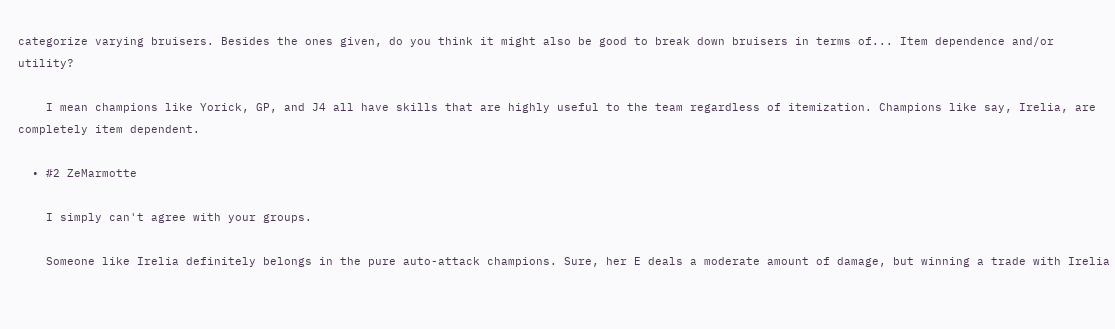categorize varying bruisers. Besides the ones given, do you think it might also be good to break down bruisers in terms of... Item dependence and/or utility?

    I mean champions like Yorick, GP, and J4 all have skills that are highly useful to the team regardless of itemization. Champions like say, Irelia, are completely item dependent.

  • #2 ZeMarmotte

    I simply can't agree with your groups.

    Someone like Irelia definitely belongs in the pure auto-attack champions. Sure, her E deals a moderate amount of damage, but winning a trade with Irelia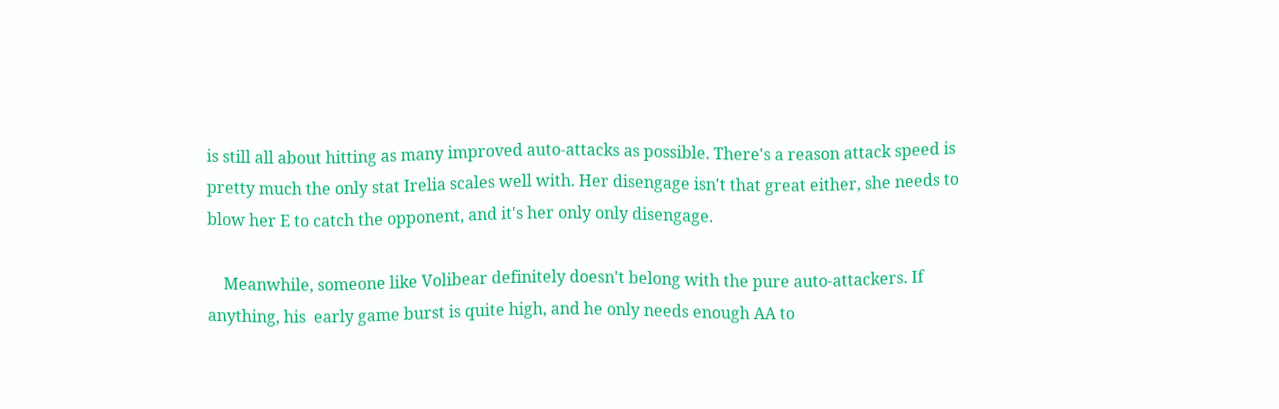is still all about hitting as many improved auto-attacks as possible. There's a reason attack speed is pretty much the only stat Irelia scales well with. Her disengage isn't that great either, she needs to blow her E to catch the opponent, and it's her only only disengage.

    Meanwhile, someone like Volibear definitely doesn't belong with the pure auto-attackers. If anything, his  early game burst is quite high, and he only needs enough AA to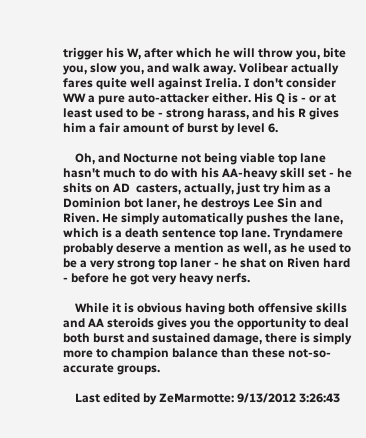trigger his W, after which he will throw you, bite you, slow you, and walk away. Volibear actually fares quite well against Irelia. I don't consider WW a pure auto-attacker either. His Q is - or at least used to be - strong harass, and his R gives him a fair amount of burst by level 6.

    Oh, and Nocturne not being viable top lane hasn't much to do with his AA-heavy skill set - he shits on AD  casters, actually, just try him as a Dominion bot laner, he destroys Lee Sin and Riven. He simply automatically pushes the lane, which is a death sentence top lane. Tryndamere probably deserve a mention as well, as he used to be a very strong top laner - he shat on Riven hard - before he got very heavy nerfs.

    While it is obvious having both offensive skills and AA steroids gives you the opportunity to deal both burst and sustained damage, there is simply more to champion balance than these not-so-accurate groups.

    Last edited by ZeMarmotte: 9/13/2012 3:26:43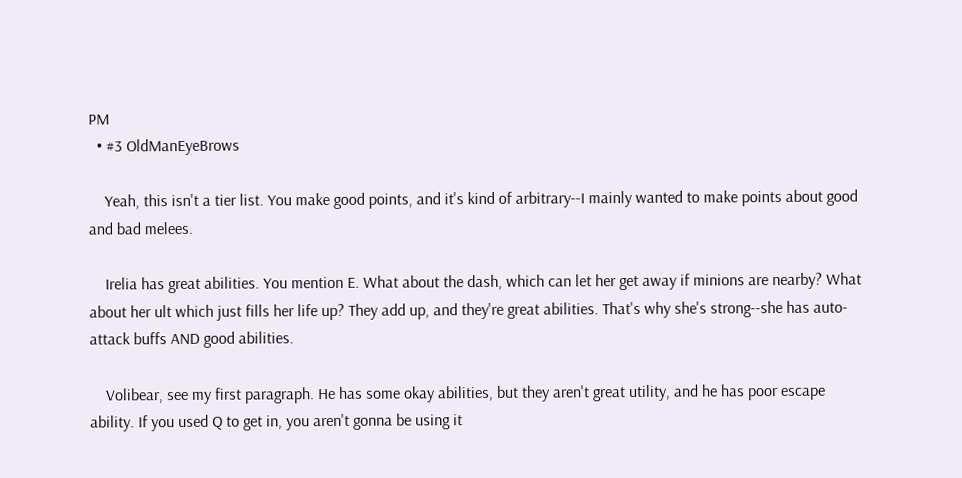PM
  • #3 OldManEyeBrows

    Yeah, this isn't a tier list. You make good points, and it's kind of arbitrary--I mainly wanted to make points about good and bad melees.

    Irelia has great abilities. You mention E. What about the dash, which can let her get away if minions are nearby? What about her ult which just fills her life up? They add up, and they're great abilities. That's why she's strong--she has auto-attack buffs AND good abilities.

    Volibear, see my first paragraph. He has some okay abilities, but they aren't great utility, and he has poor escape ability. If you used Q to get in, you aren't gonna be using it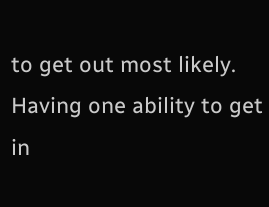to get out most likely. Having one ability to get in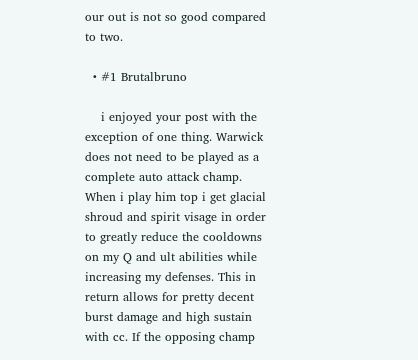our out is not so good compared to two.

  • #1 Brutalbruno

    i enjoyed your post with the exception of one thing. Warwick does not need to be played as a complete auto attack champ. When i play him top i get glacial shroud and spirit visage in order to greatly reduce the cooldowns on my Q and ult abilities while increasing my defenses. This in return allows for pretty decent burst damage and high sustain with cc. If the opposing champ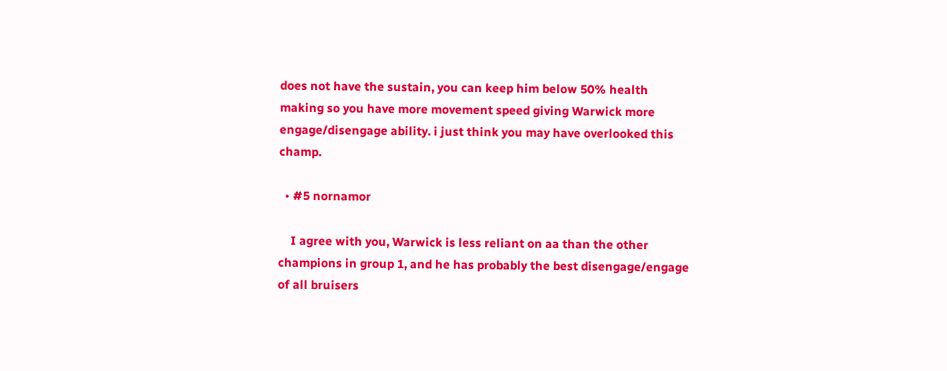does not have the sustain, you can keep him below 50% health making so you have more movement speed giving Warwick more engage/disengage ability. i just think you may have overlooked this champ.

  • #5 nornamor

    I agree with you, Warwick is less reliant on aa than the other champions in group 1, and he has probably the best disengage/engage of all bruisers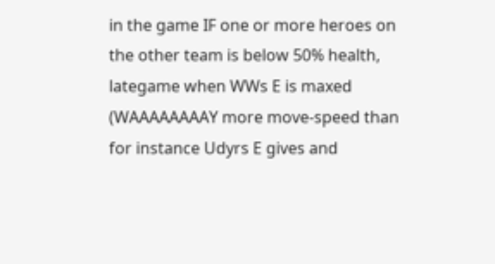in the game IF one or more heroes on the other team is below 50% health, lategame when WWs E is maxed (WAAAAAAAAY more move-speed than for instance Udyrs E gives and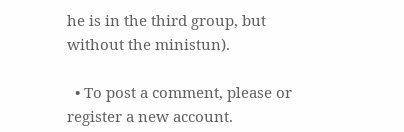he is in the third group, but without the ministun).

  • To post a comment, please or register a new account.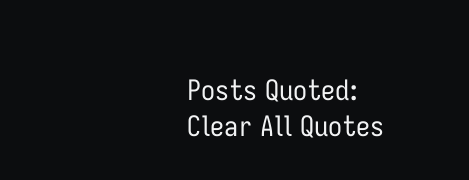Posts Quoted:
Clear All Quotes